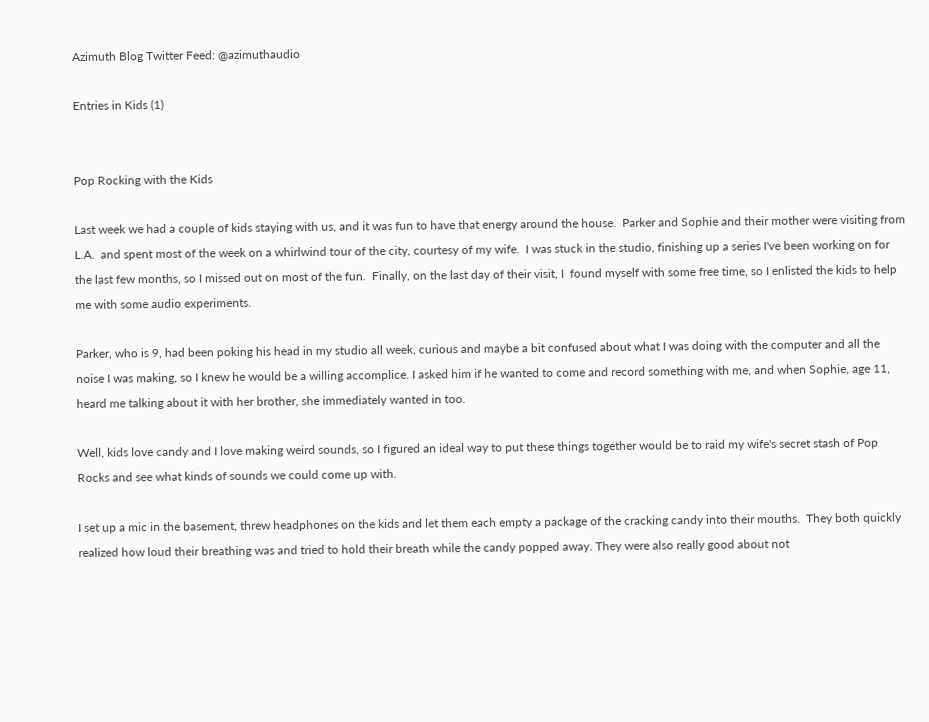Azimuth Blog Twitter Feed: @azimuthaudio

Entries in Kids (1)


Pop Rocking with the Kids

Last week we had a couple of kids staying with us, and it was fun to have that energy around the house.  Parker and Sophie and their mother were visiting from L.A.  and spent most of the week on a whirlwind tour of the city, courtesy of my wife.  I was stuck in the studio, finishing up a series I've been working on for the last few months, so I missed out on most of the fun.  Finally, on the last day of their visit, I  found myself with some free time, so I enlisted the kids to help me with some audio experiments.

Parker, who is 9, had been poking his head in my studio all week, curious and maybe a bit confused about what I was doing with the computer and all the noise I was making, so I knew he would be a willing accomplice. I asked him if he wanted to come and record something with me, and when Sophie, age 11, heard me talking about it with her brother, she immediately wanted in too.

Well, kids love candy and I love making weird sounds, so I figured an ideal way to put these things together would be to raid my wife's secret stash of Pop Rocks and see what kinds of sounds we could come up with.

I set up a mic in the basement, threw headphones on the kids and let them each empty a package of the cracking candy into their mouths.  They both quickly realized how loud their breathing was and tried to hold their breath while the candy popped away. They were also really good about not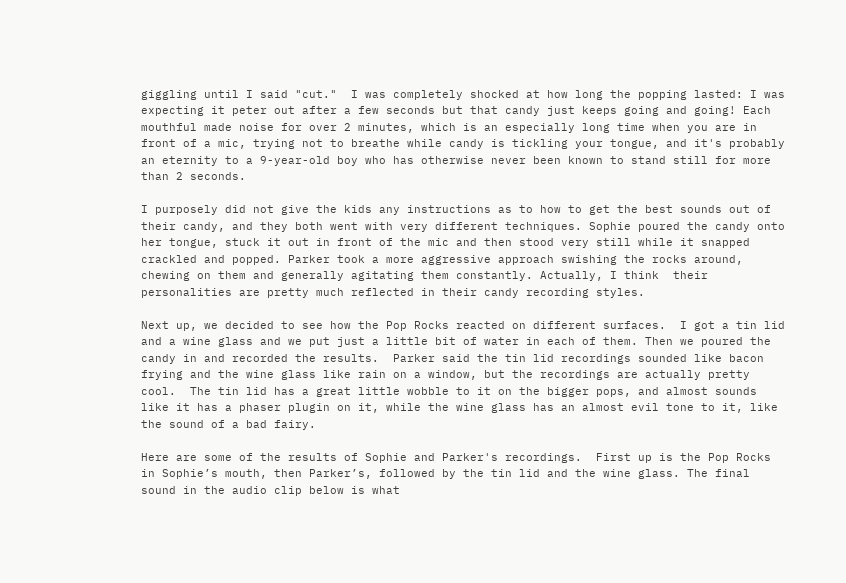giggling until I said "cut."  I was completely shocked at how long the popping lasted: I was expecting it peter out after a few seconds but that candy just keeps going and going! Each mouthful made noise for over 2 minutes, which is an especially long time when you are in front of a mic, trying not to breathe while candy is tickling your tongue, and it's probably an eternity to a 9-year-old boy who has otherwise never been known to stand still for more than 2 seconds.

I purposely did not give the kids any instructions as to how to get the best sounds out of their candy, and they both went with very different techniques. Sophie poured the candy onto her tongue, stuck it out in front of the mic and then stood very still while it snapped crackled and popped. Parker took a more aggressive approach swishing the rocks around, chewing on them and generally agitating them constantly. Actually, I think  their personalities are pretty much reflected in their candy recording styles.

Next up, we decided to see how the Pop Rocks reacted on different surfaces.  I got a tin lid and a wine glass and we put just a little bit of water in each of them. Then we poured the candy in and recorded the results.  Parker said the tin lid recordings sounded like bacon frying and the wine glass like rain on a window, but the recordings are actually pretty cool.  The tin lid has a great little wobble to it on the bigger pops, and almost sounds like it has a phaser plugin on it, while the wine glass has an almost evil tone to it, like the sound of a bad fairy.

Here are some of the results of Sophie and Parker's recordings.  First up is the Pop Rocks in Sophie’s mouth, then Parker’s, followed by the tin lid and the wine glass. The final sound in the audio clip below is what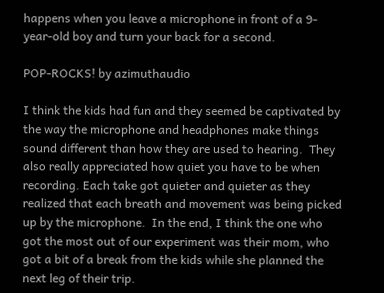happens when you leave a microphone in front of a 9-year-old boy and turn your back for a second.

POP-ROCKS! by azimuthaudio

I think the kids had fun and they seemed be captivated by the way the microphone and headphones make things sound different than how they are used to hearing.  They also really appreciated how quiet you have to be when recording. Each take got quieter and quieter as they realized that each breath and movement was being picked up by the microphone.  In the end, I think the one who got the most out of our experiment was their mom, who got a bit of a break from the kids while she planned the next leg of their trip.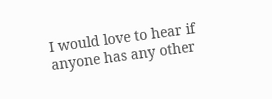I would love to hear if anyone has any other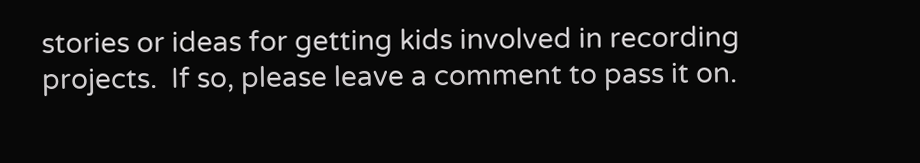stories or ideas for getting kids involved in recording projects.  If so, please leave a comment to pass it on.